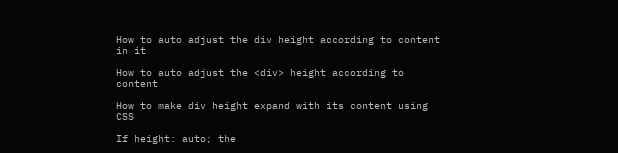How to auto adjust the div height according to content in it

How to auto adjust the <div> height according to content

How to make div height expand with its content using CSS

If height: auto; the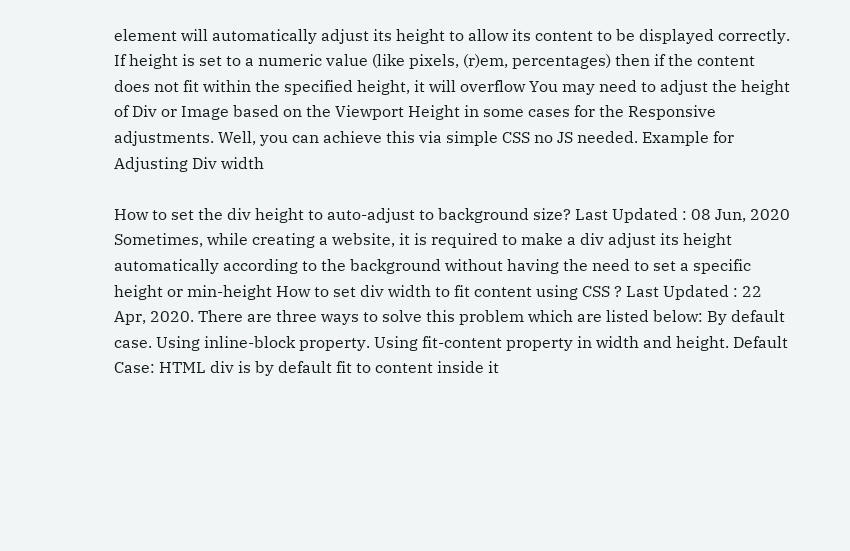element will automatically adjust its height to allow its content to be displayed correctly. If height is set to a numeric value (like pixels, (r)em, percentages) then if the content does not fit within the specified height, it will overflow You may need to adjust the height of Div or Image based on the Viewport Height in some cases for the Responsive adjustments. Well, you can achieve this via simple CSS no JS needed. Example for Adjusting Div width

How to set the div height to auto-adjust to background size? Last Updated : 08 Jun, 2020 Sometimes, while creating a website, it is required to make a div adjust its height automatically according to the background without having the need to set a specific height or min-height How to set div width to fit content using CSS ? Last Updated : 22 Apr, 2020. There are three ways to solve this problem which are listed below: By default case. Using inline-block property. Using fit-content property in width and height. Default Case: HTML div is by default fit to content inside it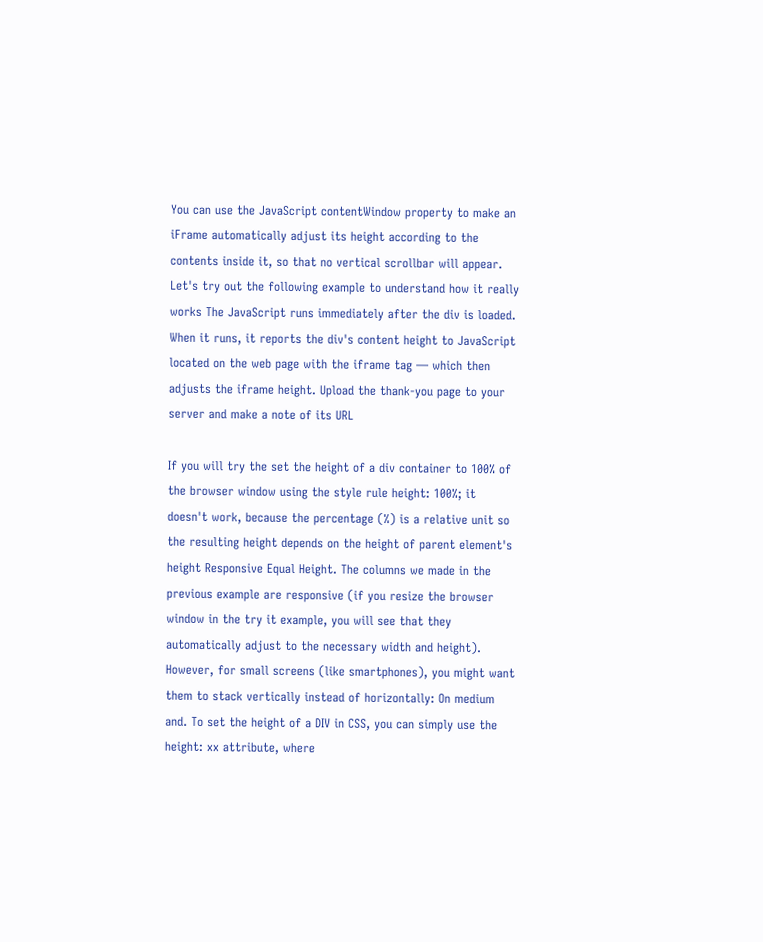You can use the JavaScript contentWindow property to make an iFrame automatically adjust its height according to the contents inside it, so that no vertical scrollbar will appear. Let's try out the following example to understand how it really works The JavaScript runs immediately after the div is loaded. When it runs, it reports the div's content height to JavaScript located on the web page with the iframe tag — which then adjusts the iframe height. Upload the thank-you page to your server and make a note of its URL

If you will try the set the height of a div container to 100% of the browser window using the style rule height: 100%; it doesn't work, because the percentage (%) is a relative unit so the resulting height depends on the height of parent element's height Responsive Equal Height. The columns we made in the previous example are responsive (if you resize the browser window in the try it example, you will see that they automatically adjust to the necessary width and height). However, for small screens (like smartphones), you might want them to stack vertically instead of horizontally: On medium and. To set the height of a DIV in CSS, you can simply use the height: xx attribute, where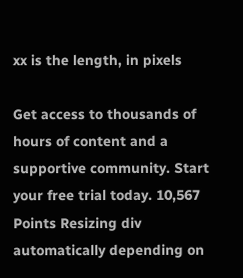xx is the length, in pixels

Get access to thousands of hours of content and a supportive community. Start your free trial today. 10,567 Points Resizing div automatically depending on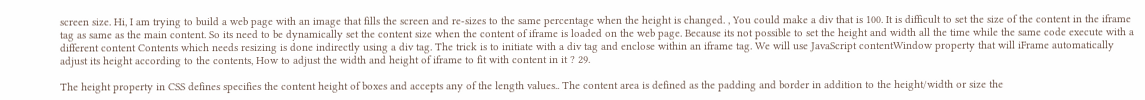screen size. Hi, I am trying to build a web page with an image that fills the screen and re-sizes to the same percentage when the height is changed. , You could make a div that is 100. It is difficult to set the size of the content in the iframe tag as same as the main content. So its need to be dynamically set the content size when the content of iframe is loaded on the web page. Because its not possible to set the height and width all the time while the same code execute with a different content Contents which needs resizing is done indirectly using a div tag. The trick is to initiate with a div tag and enclose within an iframe tag. We will use JavaScript contentWindow property that will iFrame automatically adjust its height according to the contents, How to adjust the width and height of iframe to fit with content in it ? 29.

The height property in CSS defines specifies the content height of boxes and accepts any of the length values.. The content area is defined as the padding and border in addition to the height/width or size the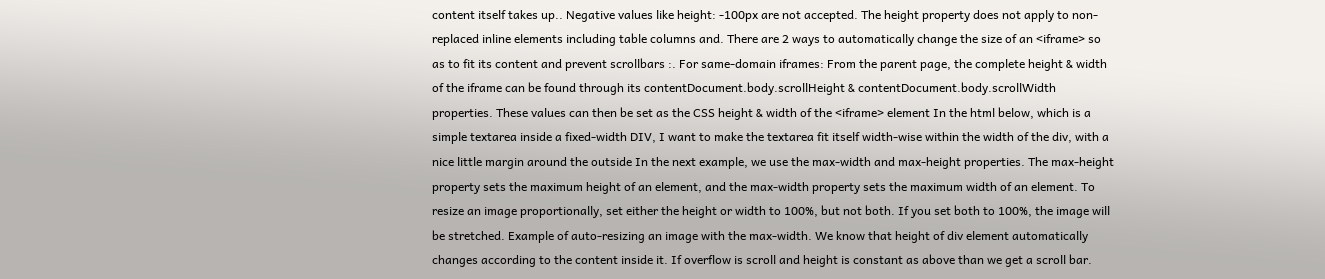content itself takes up.. Negative values like height: -100px are not accepted. The height property does not apply to non-replaced inline elements including table columns and. There are 2 ways to automatically change the size of an <iframe> so as to fit its content and prevent scrollbars :. For same-domain iframes: From the parent page, the complete height & width of the iframe can be found through its contentDocument.body.scrollHeight & contentDocument.body.scrollWidth properties. These values can then be set as the CSS height & width of the <iframe> element In the html below, which is a simple textarea inside a fixed-width DIV, I want to make the textarea fit itself width-wise within the width of the div, with a nice little margin around the outside In the next example, we use the max-width and max-height properties. The max-height property sets the maximum height of an element, and the max-width property sets the maximum width of an element. To resize an image proportionally, set either the height or width to 100%, but not both. If you set both to 100%, the image will be stretched. Example of auto-resizing an image with the max-width. We know that height of div element automatically changes according to the content inside it. If overflow is scroll and height is constant as above than we get a scroll bar.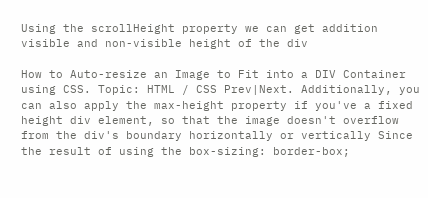Using the scrollHeight property we can get addition visible and non-visible height of the div

How to Auto-resize an Image to Fit into a DIV Container using CSS. Topic: HTML / CSS Prev|Next. Additionally, you can also apply the max-height property if you've a fixed height div element, so that the image doesn't overflow from the div's boundary horizontally or vertically Since the result of using the box-sizing: border-box;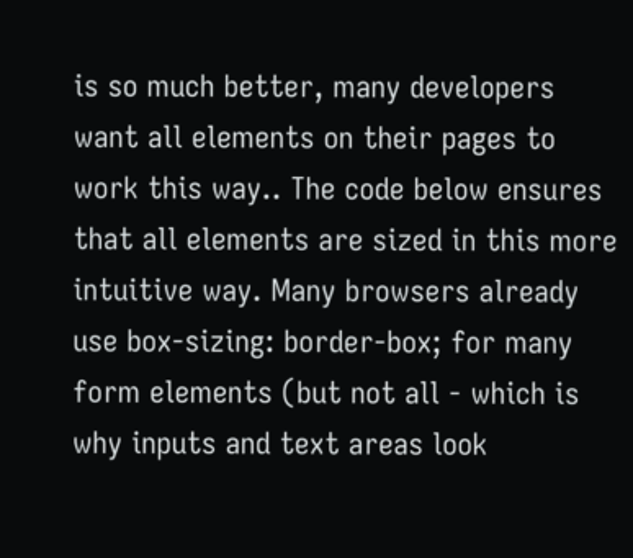is so much better, many developers want all elements on their pages to work this way.. The code below ensures that all elements are sized in this more intuitive way. Many browsers already use box-sizing: border-box; for many form elements (but not all - which is why inputs and text areas look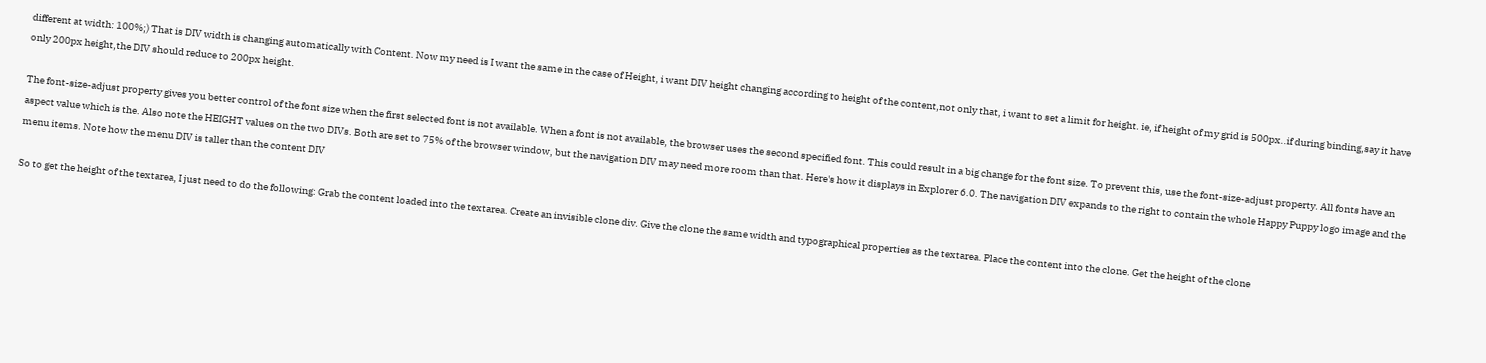different at width: 100%;) That is DIV width is changing automatically with Content. Now my need is I want the same in the case of Height, i want DIV height changing according to height of the content,not only that, i want to set a limit for height. ie, if height of my grid is 500px..if during binding,say it have only 200px height,the DIV should reduce to 200px height.

The font-size-adjust property gives you better control of the font size when the first selected font is not available. When a font is not available, the browser uses the second specified font. This could result in a big change for the font size. To prevent this, use the font-size-adjust property. All fonts have an aspect value which is the. Also note the HEIGHT values on the two DIVs. Both are set to 75% of the browser window, but the navigation DIV may need more room than that. Here's how it displays in Explorer 6.0. The navigation DIV expands to the right to contain the whole Happy Puppy logo image and the menu items. Note how the menu DIV is taller than the content DIV

So to get the height of the textarea, I just need to do the following: Grab the content loaded into the textarea. Create an invisible clone div. Give the clone the same width and typographical properties as the textarea. Place the content into the clone. Get the height of the clone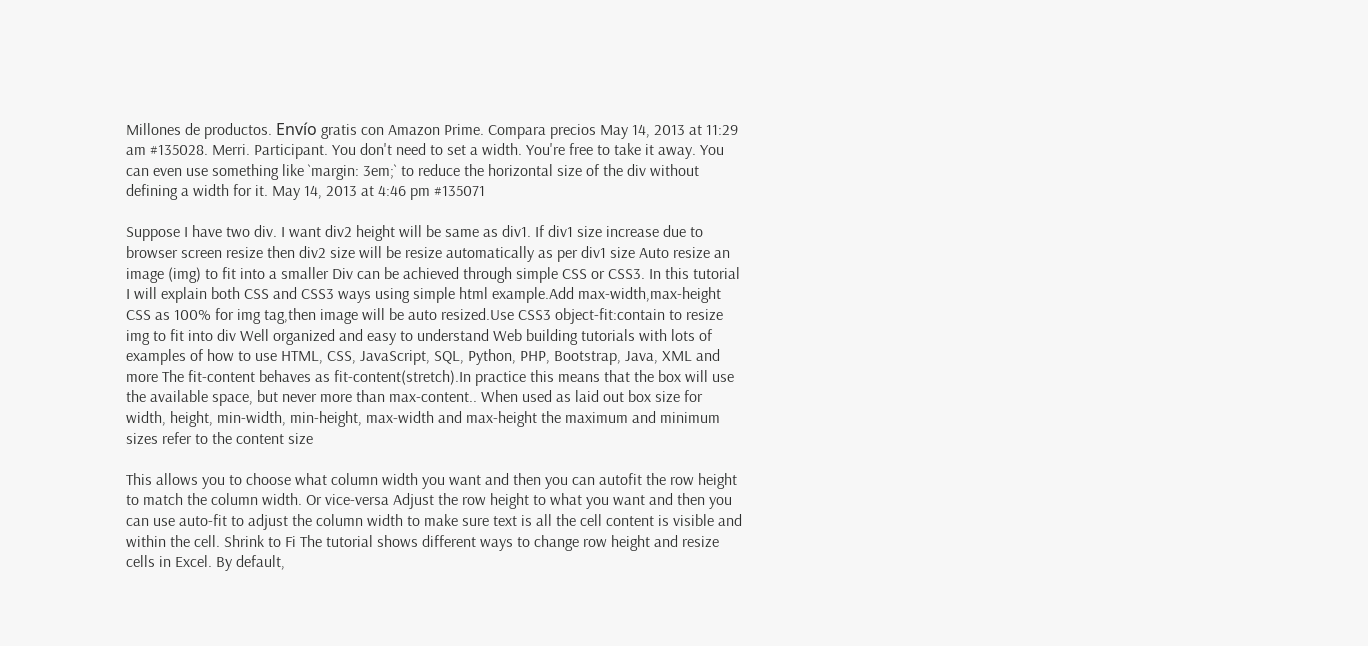Millones de productos. Envío gratis con Amazon Prime. Compara precios May 14, 2013 at 11:29 am #135028. Merri. Participant. You don't need to set a width. You're free to take it away. You can even use something like `margin: 3em;` to reduce the horizontal size of the div without defining a width for it. May 14, 2013 at 4:46 pm #135071

Suppose I have two div. I want div2 height will be same as div1. If div1 size increase due to browser screen resize then div2 size will be resize automatically as per div1 size Auto resize an image (img) to fit into a smaller Div can be achieved through simple CSS or CSS3. In this tutorial I will explain both CSS and CSS3 ways using simple html example.Add max-width,max-height CSS as 100% for img tag,then image will be auto resized.Use CSS3 object-fit:contain to resize img to fit into div Well organized and easy to understand Web building tutorials with lots of examples of how to use HTML, CSS, JavaScript, SQL, Python, PHP, Bootstrap, Java, XML and more The fit-content behaves as fit-content(stretch).In practice this means that the box will use the available space, but never more than max-content.. When used as laid out box size for width, height, min-width, min-height, max-width and max-height the maximum and minimum sizes refer to the content size

This allows you to choose what column width you want and then you can autofit the row height to match the column width. Or vice-versa Adjust the row height to what you want and then you can use auto-fit to adjust the column width to make sure text is all the cell content is visible and within the cell. Shrink to Fi The tutorial shows different ways to change row height and resize cells in Excel. By default,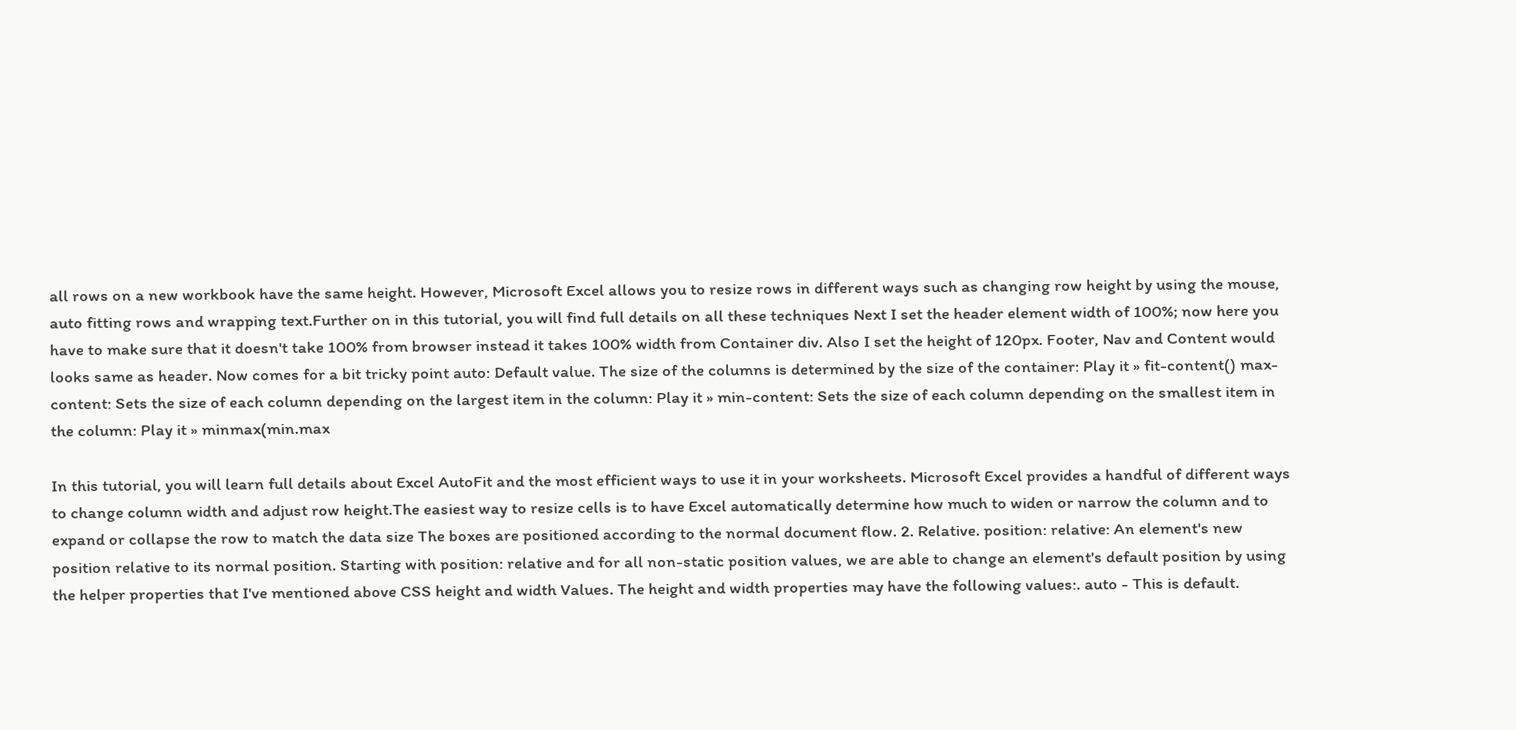all rows on a new workbook have the same height. However, Microsoft Excel allows you to resize rows in different ways such as changing row height by using the mouse, auto fitting rows and wrapping text.Further on in this tutorial, you will find full details on all these techniques Next I set the header element width of 100%; now here you have to make sure that it doesn't take 100% from browser instead it takes 100% width from Container div. Also I set the height of 120px. Footer, Nav and Content would looks same as header. Now comes for a bit tricky point auto: Default value. The size of the columns is determined by the size of the container: Play it » fit-content() max-content: Sets the size of each column depending on the largest item in the column: Play it » min-content: Sets the size of each column depending on the smallest item in the column: Play it » minmax(min.max

In this tutorial, you will learn full details about Excel AutoFit and the most efficient ways to use it in your worksheets. Microsoft Excel provides a handful of different ways to change column width and adjust row height.The easiest way to resize cells is to have Excel automatically determine how much to widen or narrow the column and to expand or collapse the row to match the data size The boxes are positioned according to the normal document flow. 2. Relative. position: relative: An element's new position relative to its normal position. Starting with position: relative and for all non-static position values, we are able to change an element's default position by using the helper properties that I've mentioned above CSS height and width Values. The height and width properties may have the following values:. auto - This is default.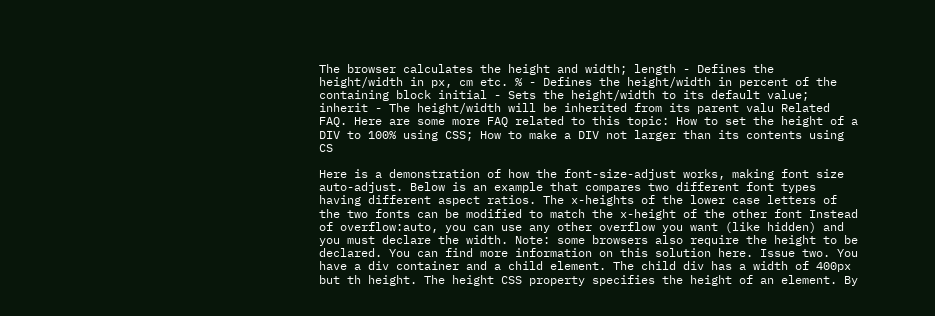The browser calculates the height and width; length - Defines the height/width in px, cm etc. % - Defines the height/width in percent of the containing block initial - Sets the height/width to its default value; inherit - The height/width will be inherited from its parent valu Related FAQ. Here are some more FAQ related to this topic: How to set the height of a DIV to 100% using CSS; How to make a DIV not larger than its contents using CS

Here is a demonstration of how the font-size-adjust works, making font size auto-adjust. Below is an example that compares two different font types having different aspect ratios. The x-heights of the lower case letters of the two fonts can be modified to match the x-height of the other font Instead of overflow:auto, you can use any other overflow you want (like hidden) and you must declare the width. Note: some browsers also require the height to be declared. You can find more information on this solution here. Issue two. You have a div container and a child element. The child div has a width of 400px but th height. The height CSS property specifies the height of an element. By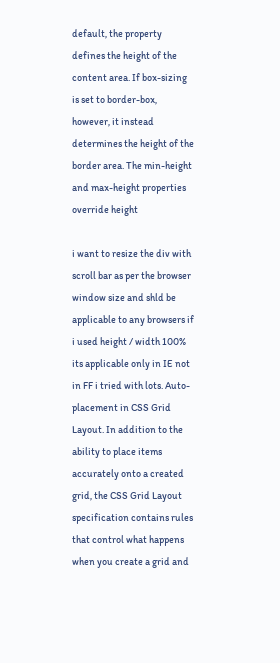default, the property defines the height of the content area. If box-sizing is set to border-box, however, it instead determines the height of the border area. The min-height and max-height properties override height

i want to resize the div with scroll bar as per the browser window size and shld be applicable to any browsers if i used height / width 100% its applicable only in IE not in FF i tried with lots. Auto-placement in CSS Grid Layout. In addition to the ability to place items accurately onto a created grid, the CSS Grid Layout specification contains rules that control what happens when you create a grid and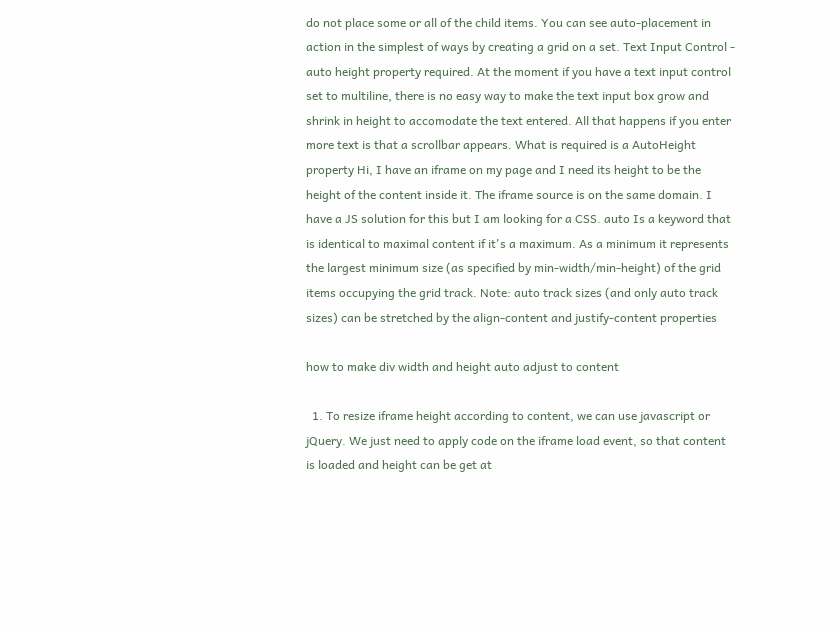do not place some or all of the child items. You can see auto-placement in action in the simplest of ways by creating a grid on a set. Text Input Control - auto height property required. At the moment if you have a text input control set to multiline, there is no easy way to make the text input box grow and shrink in height to accomodate the text entered. All that happens if you enter more text is that a scrollbar appears. What is required is a AutoHeight property Hi, I have an iframe on my page and I need its height to be the height of the content inside it. The iframe source is on the same domain. I have a JS solution for this but I am looking for a CSS. auto Is a keyword that is identical to maximal content if it's a maximum. As a minimum it represents the largest minimum size (as specified by min-width/min-height) of the grid items occupying the grid track. Note: auto track sizes (and only auto track sizes) can be stretched by the align-content and justify-content properties

how to make div width and height auto adjust to content

  1. To resize iframe height according to content, we can use javascript or jQuery. We just need to apply code on the iframe load event, so that content is loaded and height can be get at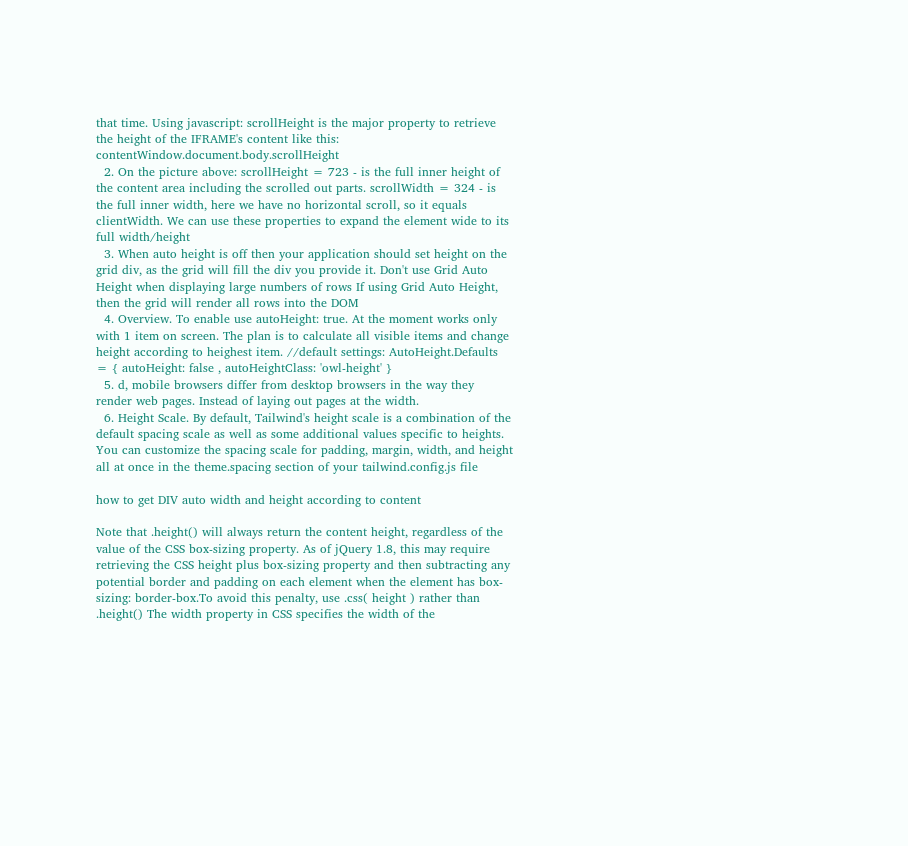that time. Using javascript: scrollHeight is the major property to retrieve the height of the IFRAME's content like this: contentWindow.document.body.scrollHeight
  2. On the picture above: scrollHeight = 723 - is the full inner height of the content area including the scrolled out parts. scrollWidth = 324 - is the full inner width, here we have no horizontal scroll, so it equals clientWidth. We can use these properties to expand the element wide to its full width/height
  3. When auto height is off then your application should set height on the grid div, as the grid will fill the div you provide it. Don't use Grid Auto Height when displaying large numbers of rows If using Grid Auto Height, then the grid will render all rows into the DOM
  4. Overview. To enable use autoHeight: true. At the moment works only with 1 item on screen. The plan is to calculate all visible items and change height according to heighest item. //default settings: AutoHeight.Defaults = { autoHeight: false , autoHeightClass: 'owl-height' }
  5. d, mobile browsers differ from desktop browsers in the way they render web pages. Instead of laying out pages at the width.
  6. Height Scale. By default, Tailwind's height scale is a combination of the default spacing scale as well as some additional values specific to heights. You can customize the spacing scale for padding, margin, width, and height all at once in the theme.spacing section of your tailwind.config.js file

how to get DIV auto width and height according to content

Note that .height() will always return the content height, regardless of the value of the CSS box-sizing property. As of jQuery 1.8, this may require retrieving the CSS height plus box-sizing property and then subtracting any potential border and padding on each element when the element has box-sizing: border-box.To avoid this penalty, use .css( height ) rather than .height() The width property in CSS specifies the width of the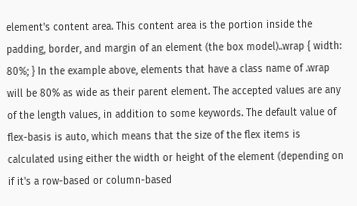element's content area. This content area is the portion inside the padding, border, and margin of an element (the box model)..wrap { width: 80%; } In the example above, elements that have a class name of .wrap will be 80% as wide as their parent element. The accepted values are any of the length values, in addition to some keywords. The default value of flex-basis is auto, which means that the size of the flex items is calculated using either the width or height of the element (depending on if it's a row-based or column-based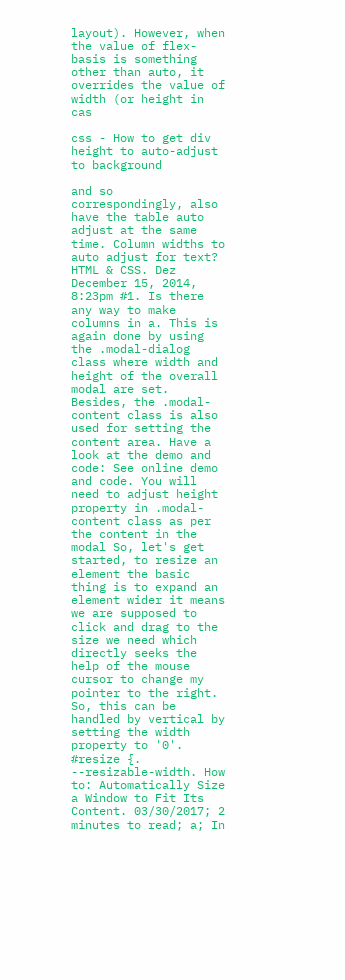layout). However, when the value of flex-basis is something other than auto, it overrides the value of width (or height in cas

css - How to get div height to auto-adjust to background

and so correspondingly, also have the table auto adjust at the same time. Column widths to auto adjust for text? HTML & CSS. Dez December 15, 2014, 8:23pm #1. Is there any way to make columns in a. This is again done by using the .modal-dialog class where width and height of the overall modal are set. Besides, the .modal-content class is also used for setting the content area. Have a look at the demo and code: See online demo and code. You will need to adjust height property in .modal-content class as per the content in the modal So, let's get started, to resize an element the basic thing is to expand an element wider it means we are supposed to click and drag to the size we need which directly seeks the help of the mouse cursor to change my pointer to the right. So, this can be handled by vertical by setting the width property to '0'. #resize {. --resizable-width. How to: Automatically Size a Window to Fit Its Content. 03/30/2017; 2 minutes to read; a; In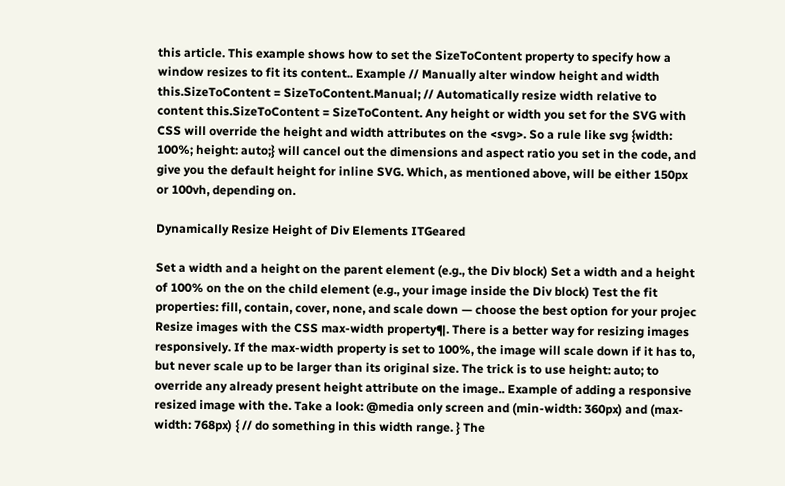this article. This example shows how to set the SizeToContent property to specify how a window resizes to fit its content.. Example // Manually alter window height and width this.SizeToContent = SizeToContent.Manual; // Automatically resize width relative to content this.SizeToContent = SizeToContent. Any height or width you set for the SVG with CSS will override the height and width attributes on the <svg>. So a rule like svg {width: 100%; height: auto;} will cancel out the dimensions and aspect ratio you set in the code, and give you the default height for inline SVG. Which, as mentioned above, will be either 150px or 100vh, depending on.

Dynamically Resize Height of Div Elements ITGeared

Set a width and a height on the parent element (e.g., the Div block) Set a width and a height of 100% on the on the child element (e.g., your image inside the Div block) Test the fit properties: fill, contain, cover, none, and scale down — choose the best option for your projec Resize images with the CSS max-width property¶. There is a better way for resizing images responsively. If the max-width property is set to 100%, the image will scale down if it has to, but never scale up to be larger than its original size. The trick is to use height: auto; to override any already present height attribute on the image.. Example of adding a responsive resized image with the. Take a look: @media only screen and (min-width: 360px) and (max-width: 768px) { // do something in this width range. } The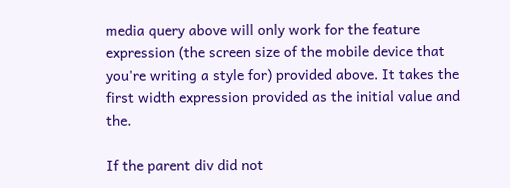media query above will only work for the feature expression (the screen size of the mobile device that you're writing a style for) provided above. It takes the first width expression provided as the initial value and the.

If the parent div did not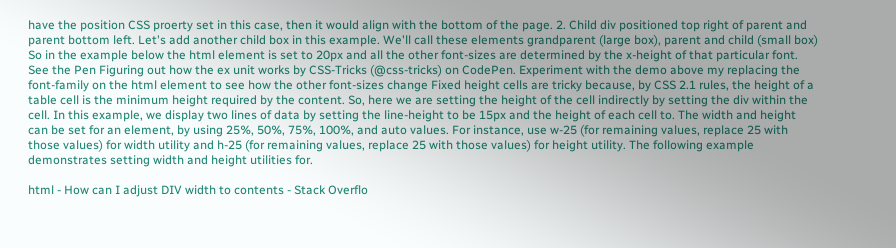have the position CSS proerty set in this case, then it would align with the bottom of the page. 2. Child div positioned top right of parent and parent bottom left. Let's add another child box in this example. We'll call these elements grandparent (large box), parent and child (small box) So in the example below the html element is set to 20px and all the other font-sizes are determined by the x-height of that particular font. See the Pen Figuring out how the ex unit works by CSS-Tricks (@css-tricks) on CodePen. Experiment with the demo above my replacing the font-family on the html element to see how the other font-sizes change Fixed height cells are tricky because, by CSS 2.1 rules, the height of a table cell is the minimum height required by the content. So, here we are setting the height of the cell indirectly by setting the div within the cell. In this example, we display two lines of data by setting the line-height to be 15px and the height of each cell to. The width and height can be set for an element, by using 25%, 50%, 75%, 100%, and auto values. For instance, use w-25 (for remaining values, replace 25 with those values) for width utility and h-25 (for remaining values, replace 25 with those values) for height utility. The following example demonstrates setting width and height utilities for.

html - How can I adjust DIV width to contents - Stack Overflo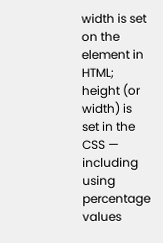width is set on the element in HTML; height (or width) is set in the CSS — including using percentage values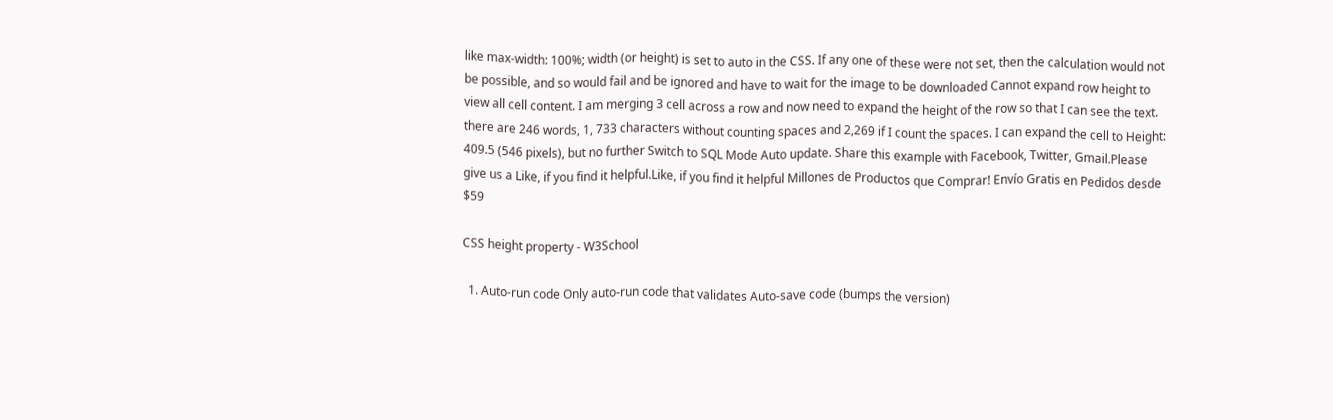like max-width: 100%; width (or height) is set to auto in the CSS. If any one of these were not set, then the calculation would not be possible, and so would fail and be ignored and have to wait for the image to be downloaded Cannot expand row height to view all cell content. I am merging 3 cell across a row and now need to expand the height of the row so that I can see the text. there are 246 words, 1, 733 characters without counting spaces and 2,269 if I count the spaces. I can expand the cell to Height: 409.5 (546 pixels), but no further Switch to SQL Mode Auto update. Share this example with Facebook, Twitter, Gmail.Please give us a Like, if you find it helpful.Like, if you find it helpful Millones de Productos que Comprar! Envío Gratis en Pedidos desde $59

CSS height property - W3School

  1. Auto-run code Only auto-run code that validates Auto-save code (bumps the version)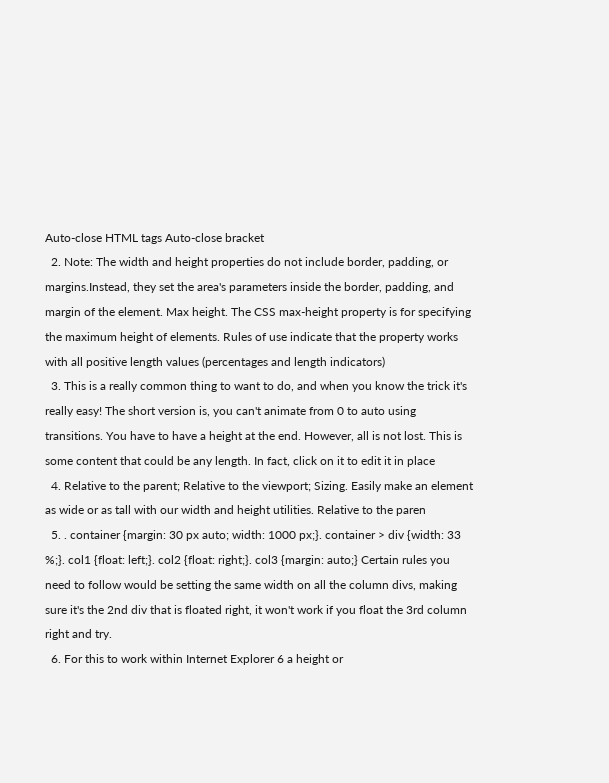Auto-close HTML tags Auto-close bracket
  2. Note: The width and height properties do not include border, padding, or margins.Instead, they set the area's parameters inside the border, padding, and margin of the element. Max height. The CSS max-height property is for specifying the maximum height of elements. Rules of use indicate that the property works with all positive length values (percentages and length indicators)
  3. This is a really common thing to want to do, and when you know the trick it's really easy! The short version is, you can't animate from 0 to auto using transitions. You have to have a height at the end. However, all is not lost. This is some content that could be any length. In fact, click on it to edit it in place
  4. Relative to the parent; Relative to the viewport; Sizing. Easily make an element as wide or as tall with our width and height utilities. Relative to the paren
  5. . container {margin: 30 px auto; width: 1000 px;}. container > div {width: 33 %;}. col1 {float: left;}. col2 {float: right;}. col3 {margin: auto;} Certain rules you need to follow would be setting the same width on all the column divs, making sure it's the 2nd div that is floated right, it won't work if you float the 3rd column right and try.
  6. For this to work within Internet Explorer 6 a height or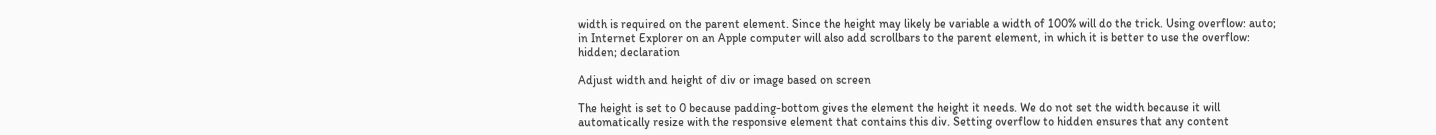width is required on the parent element. Since the height may likely be variable a width of 100% will do the trick. Using overflow: auto; in Internet Explorer on an Apple computer will also add scrollbars to the parent element, in which it is better to use the overflow: hidden; declaration

Adjust width and height of div or image based on screen

The height is set to 0 because padding-bottom gives the element the height it needs. We do not set the width because it will automatically resize with the responsive element that contains this div. Setting overflow to hidden ensures that any content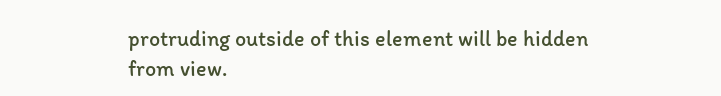protruding outside of this element will be hidden from view.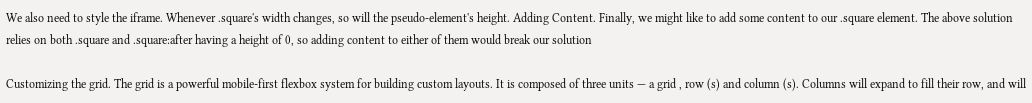We also need to style the iframe. Whenever .square's width changes, so will the pseudo-element's height. Adding Content. Finally, we might like to add some content to our .square element. The above solution relies on both .square and .square:after having a height of 0, so adding content to either of them would break our solution

Customizing the grid. The grid is a powerful mobile-first flexbox system for building custom layouts. It is composed of three units — a grid , row (s) and column (s). Columns will expand to fill their row, and will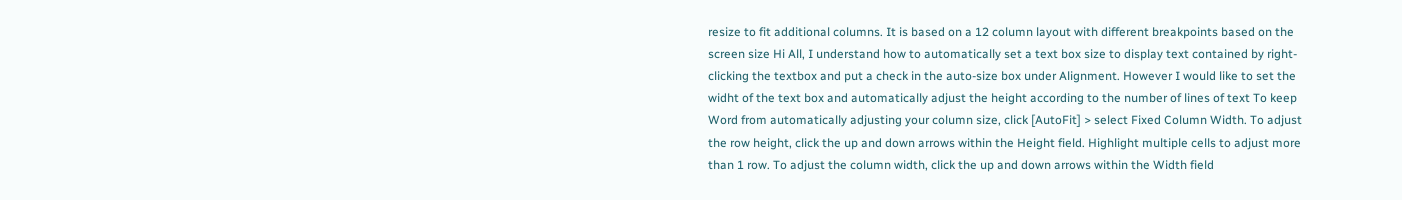resize to fit additional columns. It is based on a 12 column layout with different breakpoints based on the screen size Hi All, I understand how to automatically set a text box size to display text contained by right-clicking the textbox and put a check in the auto-size box under Alignment. However I would like to set the widht of the text box and automatically adjust the height according to the number of lines of text To keep Word from automatically adjusting your column size, click [AutoFit] > select Fixed Column Width. To adjust the row height, click the up and down arrows within the Height field. Highlight multiple cells to adjust more than 1 row. To adjust the column width, click the up and down arrows within the Width field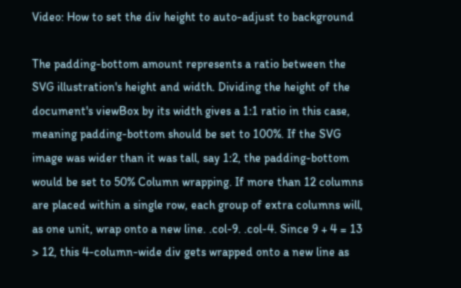Video: How to set the div height to auto-adjust to background

The padding-bottom amount represents a ratio between the SVG illustration's height and width. Dividing the height of the document's viewBox by its width gives a 1:1 ratio in this case, meaning padding-bottom should be set to 100%. If the SVG image was wider than it was tall, say 1:2, the padding-bottom would be set to 50% Column wrapping. If more than 12 columns are placed within a single row, each group of extra columns will, as one unit, wrap onto a new line. .col-9. .col-4. Since 9 + 4 = 13 > 12, this 4-column-wide div gets wrapped onto a new line as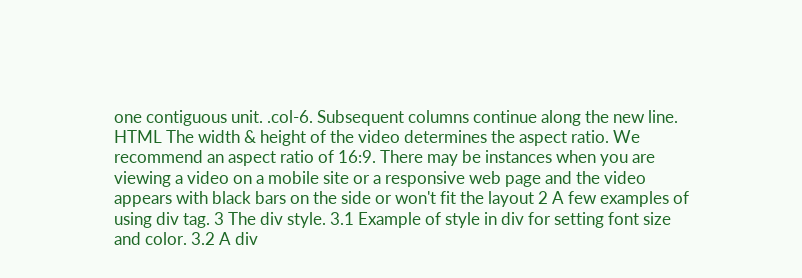one contiguous unit. .col-6. Subsequent columns continue along the new line. HTML The width & height of the video determines the aspect ratio. We recommend an aspect ratio of 16:9. There may be instances when you are viewing a video on a mobile site or a responsive web page and the video appears with black bars on the side or won't fit the layout 2 A few examples of using div tag. 3 The div style. 3.1 Example of style in div for setting font size and color. 3.2 A div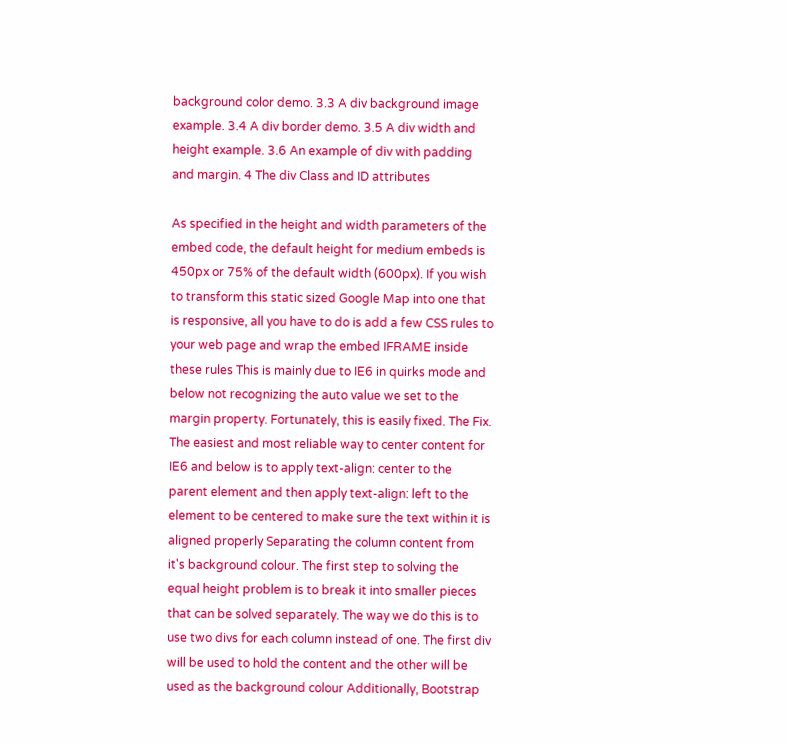background color demo. 3.3 A div background image example. 3.4 A div border demo. 3.5 A div width and height example. 3.6 An example of div with padding and margin. 4 The div Class and ID attributes

As specified in the height and width parameters of the embed code, the default height for medium embeds is 450px or 75% of the default width (600px). If you wish to transform this static sized Google Map into one that is responsive, all you have to do is add a few CSS rules to your web page and wrap the embed IFRAME inside these rules This is mainly due to IE6 in quirks mode and below not recognizing the auto value we set to the margin property. Fortunately, this is easily fixed. The Fix. The easiest and most reliable way to center content for IE6 and below is to apply text-align: center to the parent element and then apply text-align: left to the element to be centered to make sure the text within it is aligned properly Separating the column content from it's background colour. The first step to solving the equal height problem is to break it into smaller pieces that can be solved separately. The way we do this is to use two divs for each column instead of one. The first div will be used to hold the content and the other will be used as the background colour Additionally, Bootstrap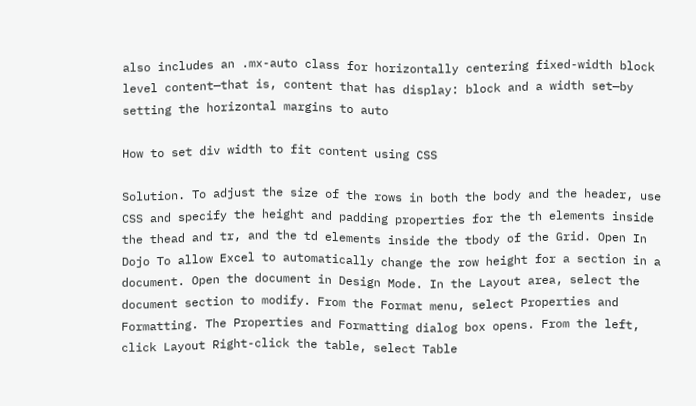also includes an .mx-auto class for horizontally centering fixed-width block level content—that is, content that has display: block and a width set—by setting the horizontal margins to auto

How to set div width to fit content using CSS

Solution. To adjust the size of the rows in both the body and the header, use CSS and specify the height and padding properties for the th elements inside the thead and tr, and the td elements inside the tbody of the Grid. Open In Dojo To allow Excel to automatically change the row height for a section in a document. Open the document in Design Mode. In the Layout area, select the document section to modify. From the Format menu, select Properties and Formatting. The Properties and Formatting dialog box opens. From the left, click Layout Right-click the table, select Table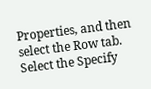Properties, and then select the Row tab. Select the Specify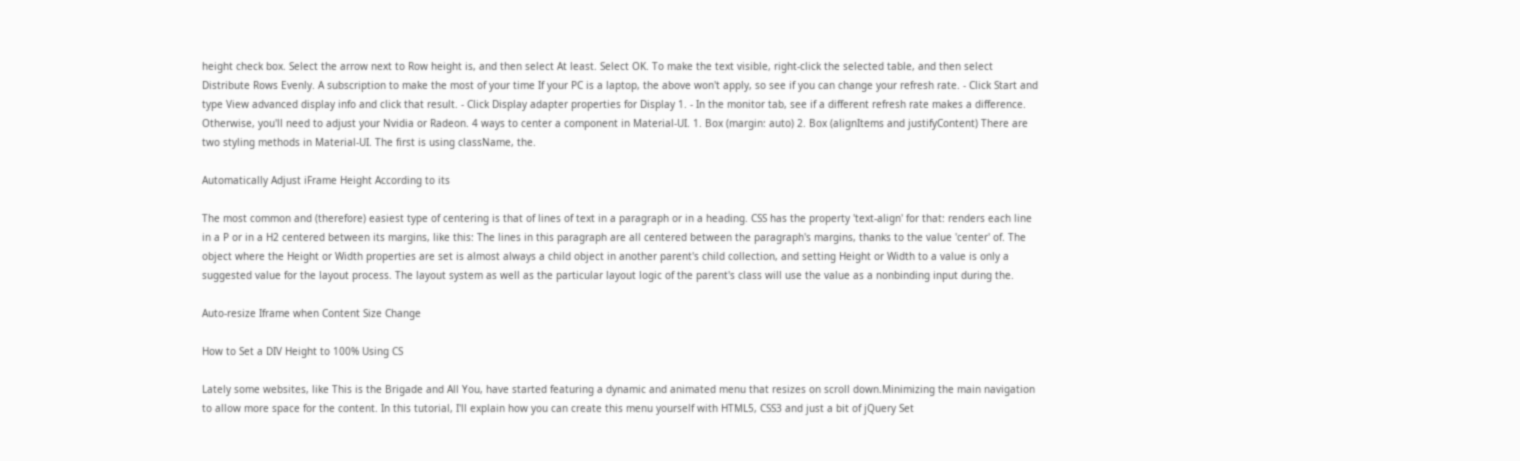height check box. Select the arrow next to Row height is, and then select At least. Select OK. To make the text visible, right-click the selected table, and then select Distribute Rows Evenly. A subscription to make the most of your time If your PC is a laptop, the above won't apply, so see if you can change your refresh rate. - Click Start and type View advanced display info and click that result. - Click Display adapter properties for Display 1. - In the monitor tab, see if a different refresh rate makes a difference. Otherwise, you'll need to adjust your Nvidia or Radeon. 4 ways to center a component in Material-UI. 1. Box (margin: auto) 2. Box (alignItems and justifyContent) There are two styling methods in Material-UI. The first is using className, the.

Automatically Adjust iFrame Height According to its

The most common and (therefore) easiest type of centering is that of lines of text in a paragraph or in a heading. CSS has the property 'text-align' for that: renders each line in a P or in a H2 centered between its margins, like this: The lines in this paragraph are all centered between the paragraph's margins, thanks to the value 'center' of. The object where the Height or Width properties are set is almost always a child object in another parent's child collection, and setting Height or Width to a value is only a suggested value for the layout process. The layout system as well as the particular layout logic of the parent's class will use the value as a nonbinding input during the.

Auto-resize Iframe when Content Size Change

How to Set a DIV Height to 100% Using CS

Lately some websites, like This is the Brigade and All You, have started featuring a dynamic and animated menu that resizes on scroll down.Minimizing the main navigation to allow more space for the content. In this tutorial, I'll explain how you can create this menu yourself with HTML5, CSS3 and just a bit of jQuery Set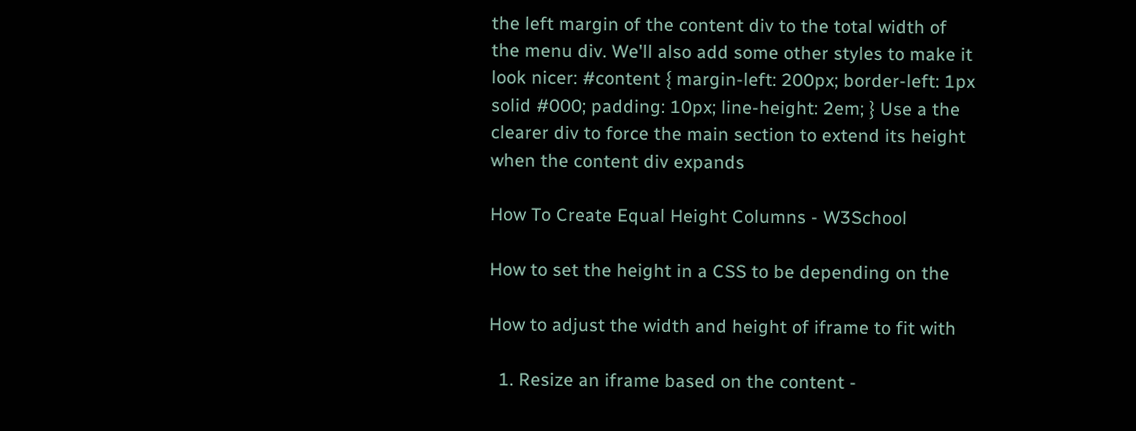the left margin of the content div to the total width of the menu div. We'll also add some other styles to make it look nicer: #content { margin-left: 200px; border-left: 1px solid #000; padding: 10px; line-height: 2em; } Use a the clearer div to force the main section to extend its height when the content div expands

How To Create Equal Height Columns - W3School

How to set the height in a CSS to be depending on the

How to adjust the width and height of iframe to fit with

  1. Resize an iframe based on the content -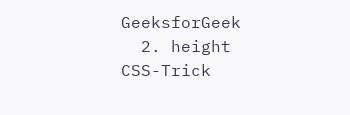GeeksforGeek
  2. height CSS-Trick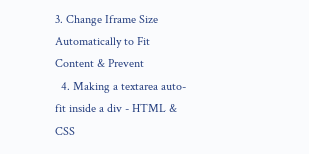3. Change Iframe Size Automatically to Fit Content & Prevent
  4. Making a textarea auto-fit inside a div - HTML & CSS